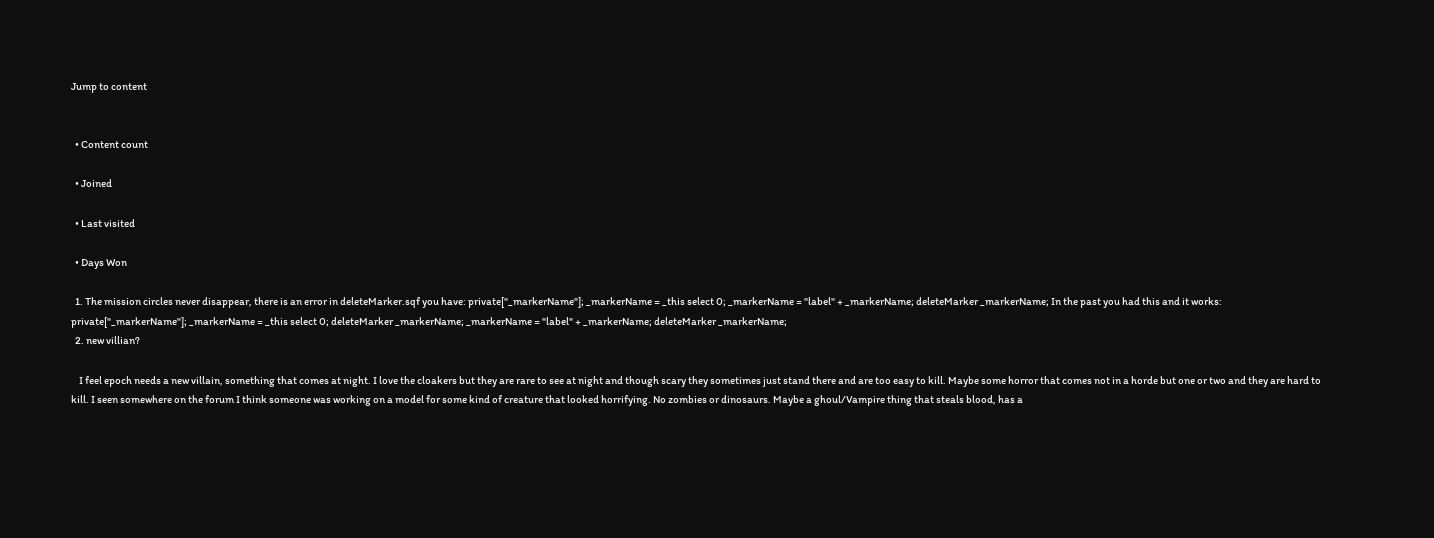Jump to content


  • Content count

  • Joined

  • Last visited

  • Days Won

  1. The mission circles never disappear, there is an error in deleteMarker.sqf you have: private["_markerName"]; _markerName = _this select 0; _markerName = "label" + _markerName; deleteMarker _markerName; In the past you had this and it works: private["_markerName"]; _markerName = _this select 0; deleteMarker _markerName; _markerName = "label" + _markerName; deleteMarker _markerName;
  2. new villian?

    I feel epoch needs a new villain, something that comes at night. I love the cloakers but they are rare to see at night and though scary they sometimes just stand there and are too easy to kill. Maybe some horror that comes not in a horde but one or two and they are hard to kill. I seen somewhere on the forum I think someone was working on a model for some kind of creature that looked horrifying. No zombies or dinosaurs. Maybe a ghoul/Vampire thing that steals blood, has a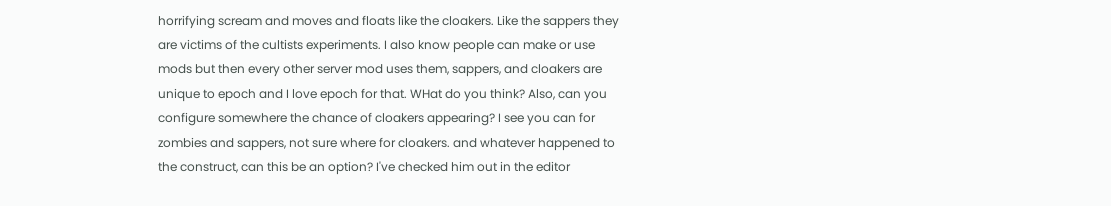horrifying scream and moves and floats like the cloakers. Like the sappers they are victims of the cultists experiments. I also know people can make or use mods but then every other server mod uses them, sappers, and cloakers are unique to epoch and I love epoch for that. WHat do you think? Also, can you configure somewhere the chance of cloakers appearing? I see you can for zombies and sappers, not sure where for cloakers. and whatever happened to the construct, can this be an option? I've checked him out in the editor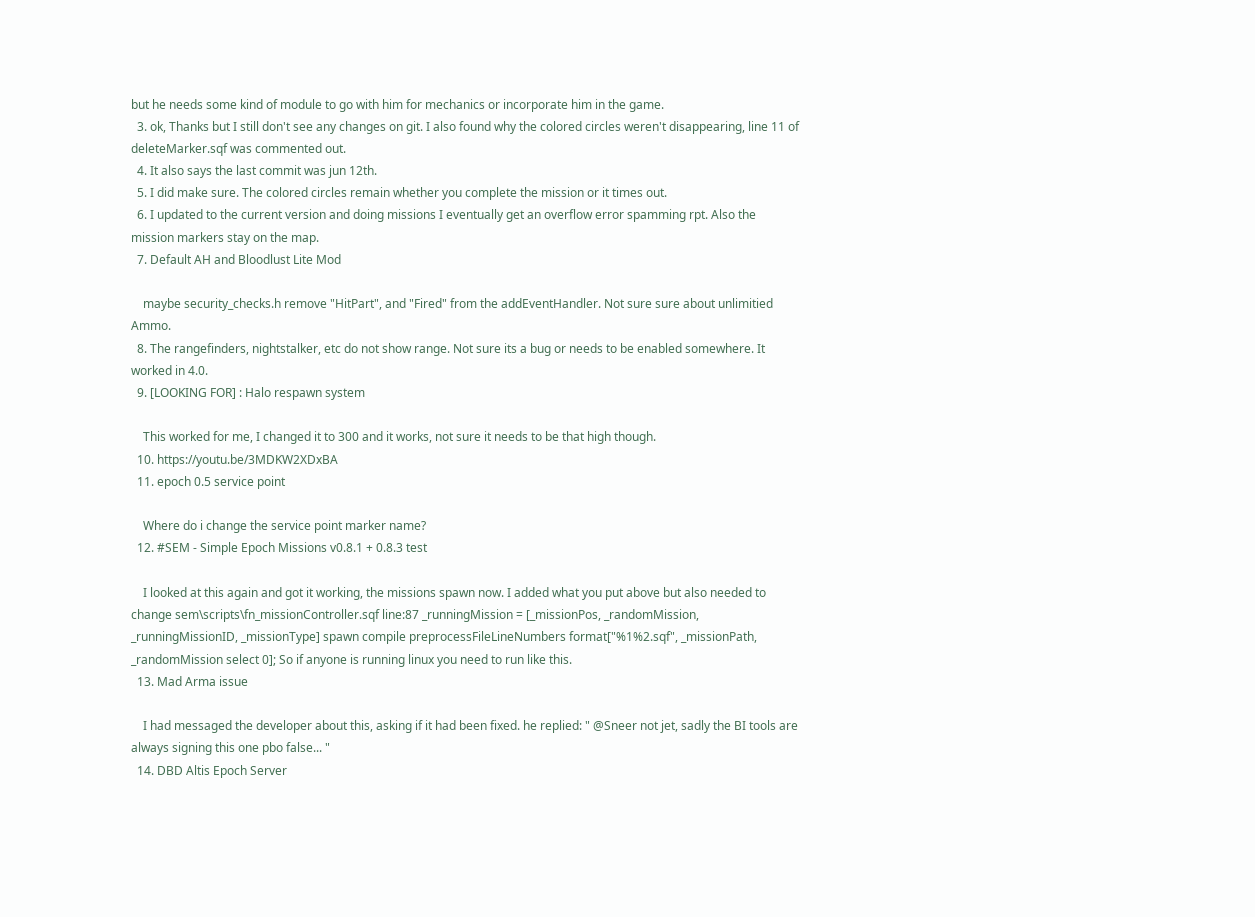but he needs some kind of module to go with him for mechanics or incorporate him in the game.
  3. ok, Thanks but I still don't see any changes on git. I also found why the colored circles weren't disappearing, line 11 of deleteMarker.sqf was commented out.
  4. It also says the last commit was jun 12th.
  5. I did make sure. The colored circles remain whether you complete the mission or it times out.
  6. I updated to the current version and doing missions I eventually get an overflow error spamming rpt. Also the mission markers stay on the map.
  7. Default AH and Bloodlust Lite Mod

    maybe security_checks.h remove "HitPart", and "Fired" from the addEventHandler. Not sure sure about unlimitied Ammo.
  8. The rangefinders, nightstalker, etc do not show range. Not sure its a bug or needs to be enabled somewhere. It worked in 4.0.
  9. [LOOKING FOR] : Halo respawn system

    This worked for me, I changed it to 300 and it works, not sure it needs to be that high though.
  10. https://youtu.be/3MDKW2XDxBA
  11. epoch 0.5 service point

    Where do i change the service point marker name?
  12. #SEM - Simple Epoch Missions v0.8.1 + 0.8.3 test

    I looked at this again and got it working, the missions spawn now. I added what you put above but also needed to change sem\scripts\fn_missionController.sqf line:87 _runningMission = [_missionPos, _randomMission, _runningMissionID, _missionType] spawn compile preprocessFileLineNumbers format["%1%2.sqf", _missionPath, _randomMission select 0]; So if anyone is running linux you need to run like this.
  13. Mad Arma issue

    I had messaged the developer about this, asking if it had been fixed. he replied: " @Sneer not jet, sadly the BI tools are always signing this one pbo false... "
  14. DBD Altis Epoch Server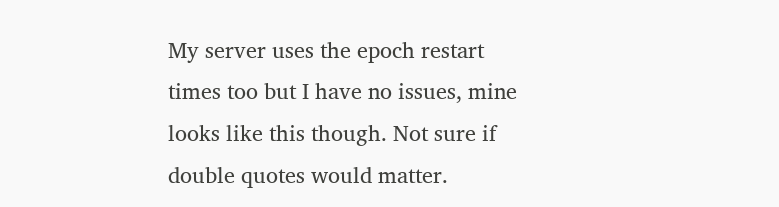My server uses the epoch restart times too but I have no issues, mine looks like this though. Not sure if double quotes would matter.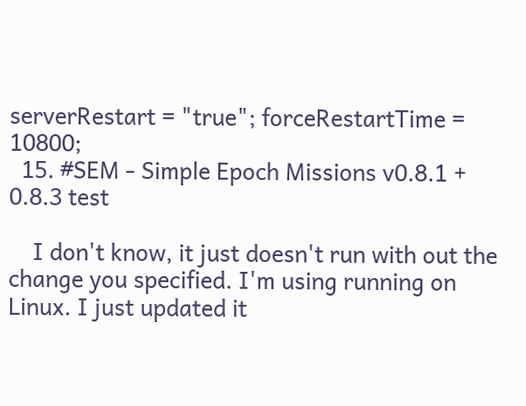serverRestart = "true"; forceRestartTime = 10800;
  15. #SEM - Simple Epoch Missions v0.8.1 + 0.8.3 test

    I don't know, it just doesn't run with out the change you specified. I'm using running on Linux. I just updated it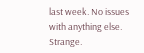last week. No issues with anything else. Strange.